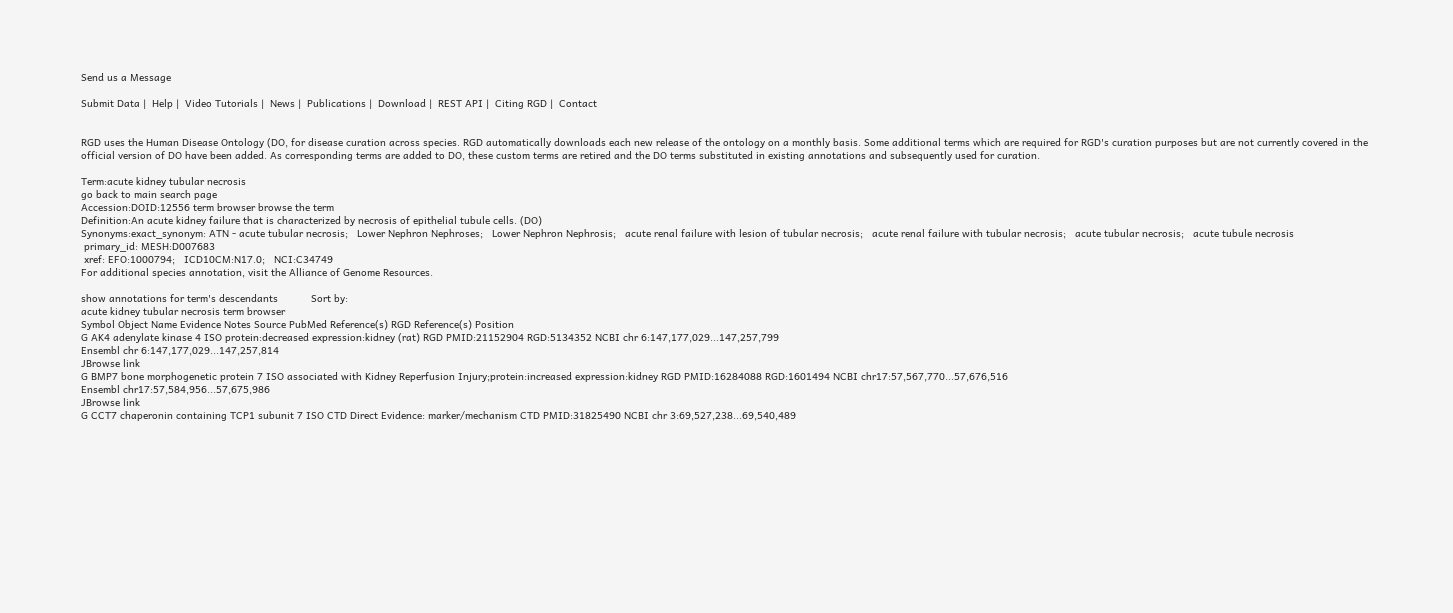Send us a Message

Submit Data |  Help |  Video Tutorials |  News |  Publications |  Download |  REST API |  Citing RGD |  Contact


RGD uses the Human Disease Ontology (DO, for disease curation across species. RGD automatically downloads each new release of the ontology on a monthly basis. Some additional terms which are required for RGD's curation purposes but are not currently covered in the official version of DO have been added. As corresponding terms are added to DO, these custom terms are retired and the DO terms substituted in existing annotations and subsequently used for curation.

Term:acute kidney tubular necrosis
go back to main search page
Accession:DOID:12556 term browser browse the term
Definition:An acute kidney failure that is characterized by necrosis of epithelial tubule cells. (DO)
Synonyms:exact_synonym: ATN - acute tubular necrosis;   Lower Nephron Nephroses;   Lower Nephron Nephrosis;   acute renal failure with lesion of tubular necrosis;   acute renal failure with tubular necrosis;   acute tubular necrosis;   acute tubule necrosis
 primary_id: MESH:D007683
 xref: EFO:1000794;   ICD10CM:N17.0;   NCI:C34749
For additional species annotation, visit the Alliance of Genome Resources.

show annotations for term's descendants           Sort by:
acute kidney tubular necrosis term browser
Symbol Object Name Evidence Notes Source PubMed Reference(s) RGD Reference(s) Position
G AK4 adenylate kinase 4 ISO protein:decreased expression:kidney (rat) RGD PMID:21152904 RGD:5134352 NCBI chr 6:147,177,029...147,257,799
Ensembl chr 6:147,177,029...147,257,814
JBrowse link
G BMP7 bone morphogenetic protein 7 ISO associated with Kidney Reperfusion Injury;protein:increased expression:kidney RGD PMID:16284088 RGD:1601494 NCBI chr17:57,567,770...57,676,516
Ensembl chr17:57,584,956...57,675,986
JBrowse link
G CCT7 chaperonin containing TCP1 subunit 7 ISO CTD Direct Evidence: marker/mechanism CTD PMID:31825490 NCBI chr 3:69,527,238...69,540,489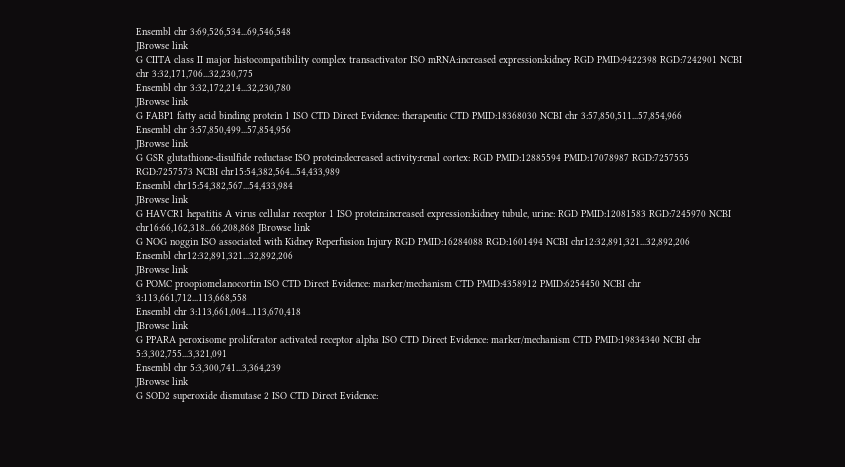Ensembl chr 3:69,526,534...69,546,548
JBrowse link
G CIITA class II major histocompatibility complex transactivator ISO mRNA:increased expression:kidney RGD PMID:9422398 RGD:7242901 NCBI chr 3:32,171,706...32,230,775
Ensembl chr 3:32,172,214...32,230,780
JBrowse link
G FABP1 fatty acid binding protein 1 ISO CTD Direct Evidence: therapeutic CTD PMID:18368030 NCBI chr 3:57,850,511...57,854,966
Ensembl chr 3:57,850,499...57,854,956
JBrowse link
G GSR glutathione-disulfide reductase ISO protein:decreased activity:renal cortex: RGD PMID:12885594 PMID:17078987 RGD:7257555 RGD:7257573 NCBI chr15:54,382,564...54,433,989
Ensembl chr15:54,382,567...54,433,984
JBrowse link
G HAVCR1 hepatitis A virus cellular receptor 1 ISO protein:increased expression:kidney tubule, urine: RGD PMID:12081583 RGD:7245970 NCBI chr16:66,162,318...66,208,868 JBrowse link
G NOG noggin ISO associated with Kidney Reperfusion Injury RGD PMID:16284088 RGD:1601494 NCBI chr12:32,891,321...32,892,206
Ensembl chr12:32,891,321...32,892,206
JBrowse link
G POMC proopiomelanocortin ISO CTD Direct Evidence: marker/mechanism CTD PMID:4358912 PMID:6254450 NCBI chr 3:113,661,712...113,668,558
Ensembl chr 3:113,661,004...113,670,418
JBrowse link
G PPARA peroxisome proliferator activated receptor alpha ISO CTD Direct Evidence: marker/mechanism CTD PMID:19834340 NCBI chr 5:3,302,755...3,321,091
Ensembl chr 5:3,300,741...3,364,239
JBrowse link
G SOD2 superoxide dismutase 2 ISO CTD Direct Evidence: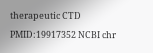therapeutic CTD PMID:19917352 NCBI chr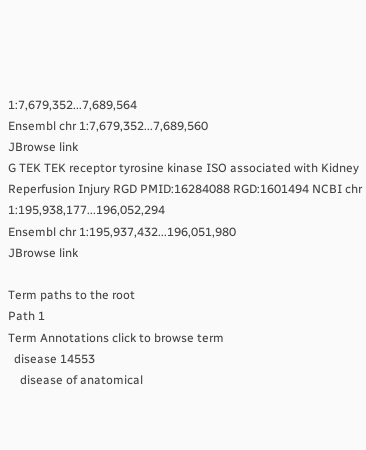1:7,679,352...7,689,564
Ensembl chr 1:7,679,352...7,689,560
JBrowse link
G TEK TEK receptor tyrosine kinase ISO associated with Kidney Reperfusion Injury RGD PMID:16284088 RGD:1601494 NCBI chr 1:195,938,177...196,052,294
Ensembl chr 1:195,937,432...196,051,980
JBrowse link

Term paths to the root
Path 1
Term Annotations click to browse term
  disease 14553
    disease of anatomical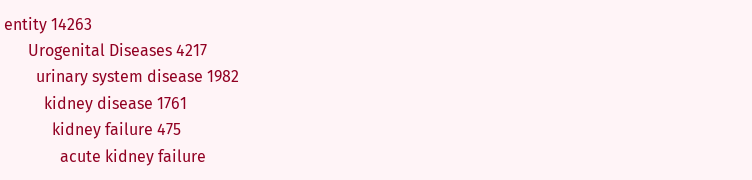entity 14263
      Urogenital Diseases 4217
        urinary system disease 1982
          kidney disease 1761
            kidney failure 475
              acute kidney failure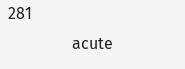281
                acute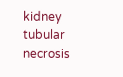kidney tubular necrosis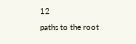12
paths to the root